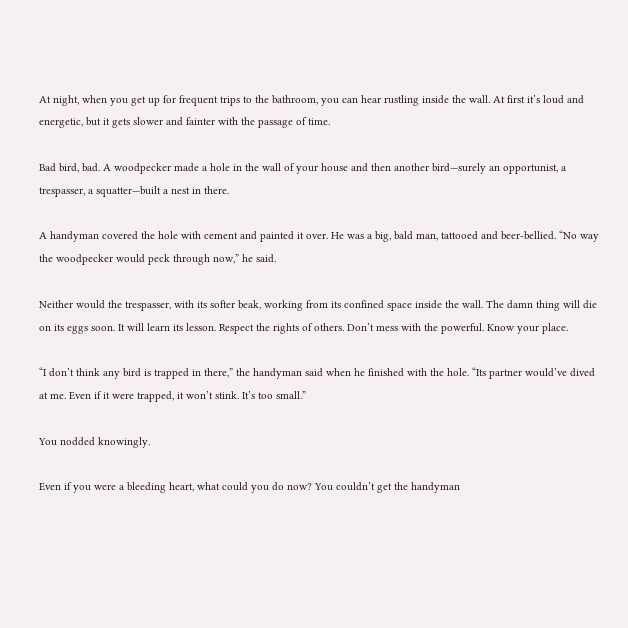At night, when you get up for frequent trips to the bathroom, you can hear rustling inside the wall. At first it’s loud and energetic, but it gets slower and fainter with the passage of time.

Bad bird, bad. A woodpecker made a hole in the wall of your house and then another bird—surely an opportunist, a trespasser, a squatter—built a nest in there.

A handyman covered the hole with cement and painted it over. He was a big, bald man, tattooed and beer-bellied. “No way the woodpecker would peck through now,” he said.

Neither would the trespasser, with its softer beak, working from its confined space inside the wall. The damn thing will die on its eggs soon. It will learn its lesson. Respect the rights of others. Don’t mess with the powerful. Know your place.

“I don’t think any bird is trapped in there,” the handyman said when he finished with the hole. “Its partner would’ve dived at me. Even if it were trapped, it won’t stink. It’s too small.”

You nodded knowingly.

Even if you were a bleeding heart, what could you do now? You couldn’t get the handyman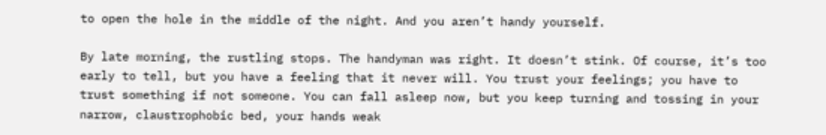to open the hole in the middle of the night. And you aren’t handy yourself.

By late morning, the rustling stops. The handyman was right. It doesn’t stink. Of course, it’s too early to tell, but you have a feeling that it never will. You trust your feelings; you have to trust something if not someone. You can fall asleep now, but you keep turning and tossing in your narrow, claustrophobic bed, your hands weak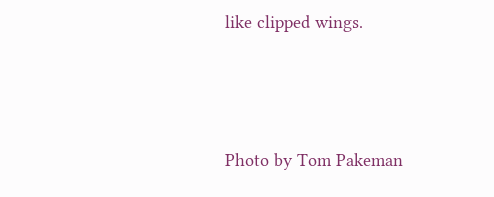like clipped wings.






Photo by Tom Pakeman